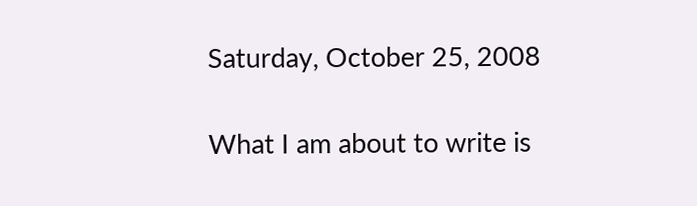Saturday, October 25, 2008

What I am about to write is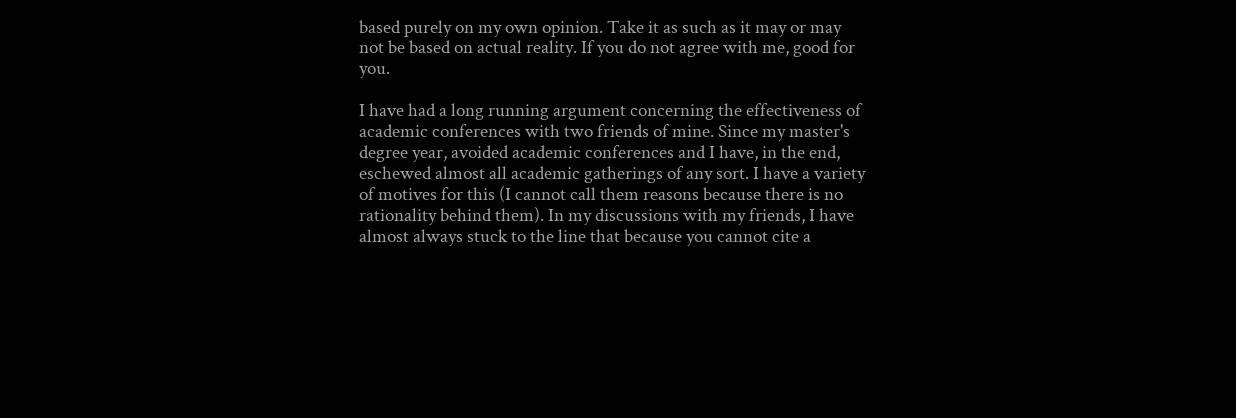based purely on my own opinion. Take it as such as it may or may not be based on actual reality. If you do not agree with me, good for you.

I have had a long running argument concerning the effectiveness of academic conferences with two friends of mine. Since my master's degree year, avoided academic conferences and I have, in the end, eschewed almost all academic gatherings of any sort. I have a variety of motives for this (I cannot call them reasons because there is no rationality behind them). In my discussions with my friends, I have almost always stuck to the line that because you cannot cite a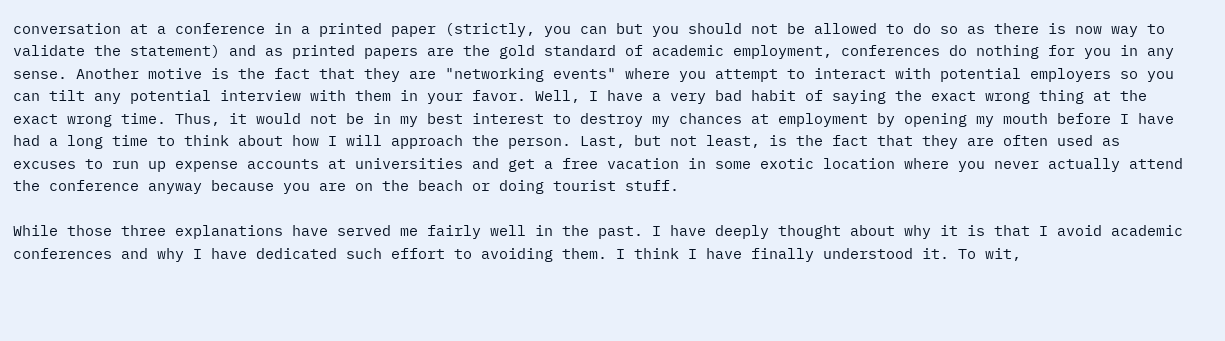conversation at a conference in a printed paper (strictly, you can but you should not be allowed to do so as there is now way to validate the statement) and as printed papers are the gold standard of academic employment, conferences do nothing for you in any sense. Another motive is the fact that they are "networking events" where you attempt to interact with potential employers so you can tilt any potential interview with them in your favor. Well, I have a very bad habit of saying the exact wrong thing at the exact wrong time. Thus, it would not be in my best interest to destroy my chances at employment by opening my mouth before I have had a long time to think about how I will approach the person. Last, but not least, is the fact that they are often used as excuses to run up expense accounts at universities and get a free vacation in some exotic location where you never actually attend the conference anyway because you are on the beach or doing tourist stuff.

While those three explanations have served me fairly well in the past. I have deeply thought about why it is that I avoid academic conferences and why I have dedicated such effort to avoiding them. I think I have finally understood it. To wit,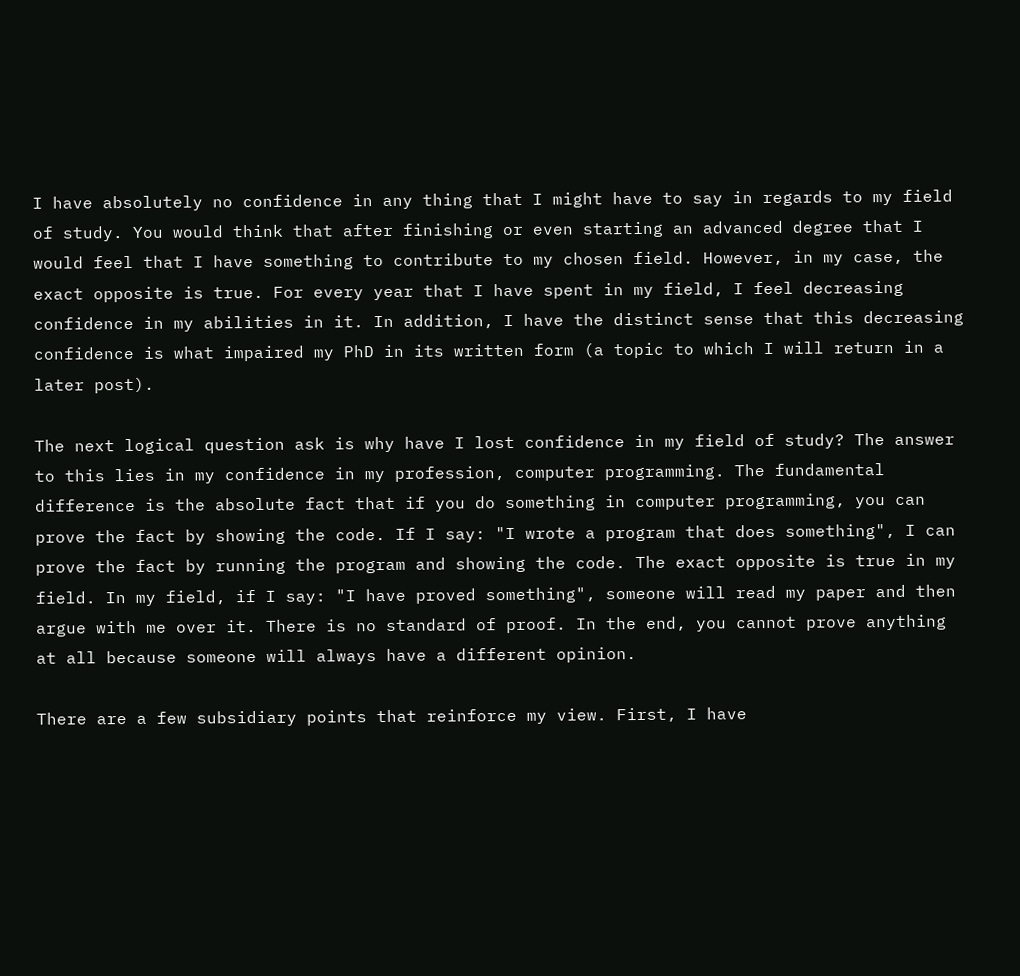I have absolutely no confidence in any thing that I might have to say in regards to my field of study. You would think that after finishing or even starting an advanced degree that I would feel that I have something to contribute to my chosen field. However, in my case, the exact opposite is true. For every year that I have spent in my field, I feel decreasing confidence in my abilities in it. In addition, I have the distinct sense that this decreasing confidence is what impaired my PhD in its written form (a topic to which I will return in a later post).

The next logical question ask is why have I lost confidence in my field of study? The answer to this lies in my confidence in my profession, computer programming. The fundamental difference is the absolute fact that if you do something in computer programming, you can prove the fact by showing the code. If I say: "I wrote a program that does something", I can prove the fact by running the program and showing the code. The exact opposite is true in my field. In my field, if I say: "I have proved something", someone will read my paper and then argue with me over it. There is no standard of proof. In the end, you cannot prove anything at all because someone will always have a different opinion.

There are a few subsidiary points that reinforce my view. First, I have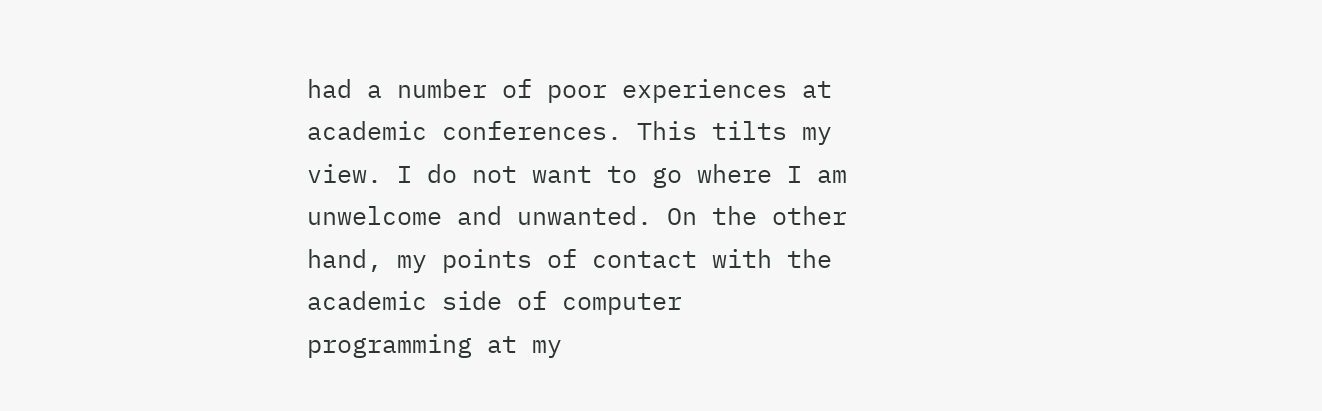had a number of poor experiences at academic conferences. This tilts my view. I do not want to go where I am unwelcome and unwanted. On the other hand, my points of contact with the academic side of computer programming at my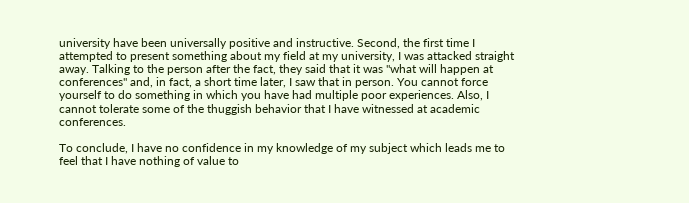university have been universally positive and instructive. Second, the first time I attempted to present something about my field at my university, I was attacked straight away. Talking to the person after the fact, they said that it was "what will happen at conferences" and, in fact, a short time later, I saw that in person. You cannot force yourself to do something in which you have had multiple poor experiences. Also, I cannot tolerate some of the thuggish behavior that I have witnessed at academic conferences.

To conclude, I have no confidence in my knowledge of my subject which leads me to feel that I have nothing of value to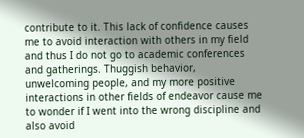contribute to it. This lack of confidence causes me to avoid interaction with others in my field and thus I do not go to academic conferences and gatherings. Thuggish behavior, unwelcoming people, and my more positive interactions in other fields of endeavor cause me to wonder if I went into the wrong discipline and also avoid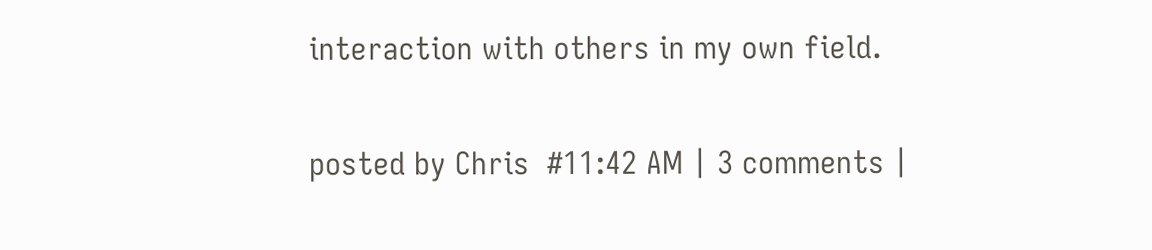interaction with others in my own field.

posted by Chris  #11:42 AM | 3 comments |